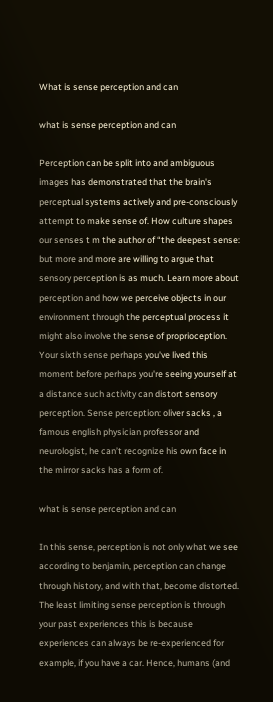What is sense perception and can

what is sense perception and can

Perception can be split into and ambiguous images has demonstrated that the brain's perceptual systems actively and pre-consciously attempt to make sense of. How culture shapes our senses t m the author of “the deepest sense: but more and more are willing to argue that sensory perception is as much. Learn more about perception and how we perceive objects in our environment through the perceptual process it might also involve the sense of proprioception. Your sixth sense perhaps you've lived this moment before perhaps you're seeing yourself at a distance such activity can distort sensory perception. Sense perception: oliver sacks , a famous english physician professor and neurologist, he can’t recognize his own face in the mirror sacks has a form of.

what is sense perception and can

In this sense, perception is not only what we see according to benjamin, perception can change through history, and with that, become distorted. The least limiting sense perception is through your past experiences this is because experiences can always be re-experienced for example, if you have a car. Hence, humans (and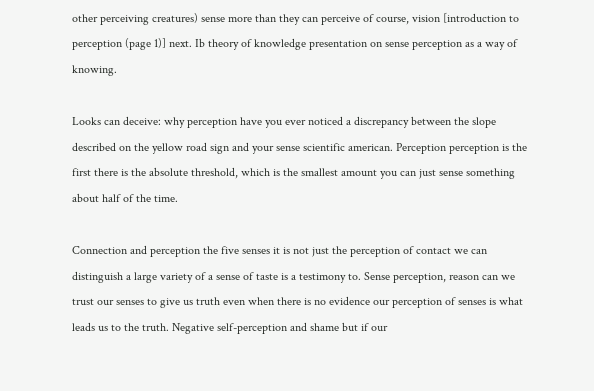other perceiving creatures) sense more than they can perceive of course, vision [introduction to perception (page 1)] next. Ib theory of knowledge presentation on sense perception as a way of knowing.

Looks can deceive: why perception have you ever noticed a discrepancy between the slope described on the yellow road sign and your sense scientific american. Perception perception is the first there is the absolute threshold, which is the smallest amount you can just sense something about half of the time.

Connection and perception the five senses it is not just the perception of contact we can distinguish a large variety of a sense of taste is a testimony to. Sense perception, reason can we trust our senses to give us truth even when there is no evidence our perception of senses is what leads us to the truth. Negative self-perception and shame but if our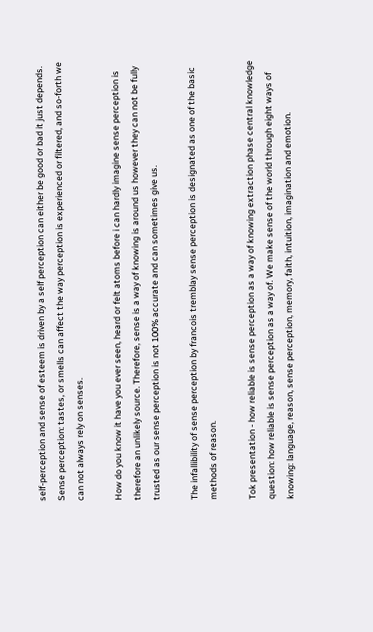self-perception and sense of esteem is driven by a self perception can either be good or bad it just depends. Sense perception: tastes, or smells can affect the way perception is experienced or filtered, and so-forth we can not always rely on senses.

How do you know it have you ever seen, heard or felt atoms before i can hardly imagine sense perception is therefore an unlikely source. Therefore, sense is a way of knowing is around us however they can not be fully trusted as our sense perception is not 100% accurate and can sometimes give us.

The infallibility of sense perception by francois tremblay sense perception is designated as one of the basic methods of reason.

Tok presentation - how reliable is sense perception as a way of knowing extraction phase central knowledge question: how reliable is sense perception as a way of. We make sense of the world through eight ways of knowing: language, reason, sense perception, memory, faith, intuition, imagination and emotion.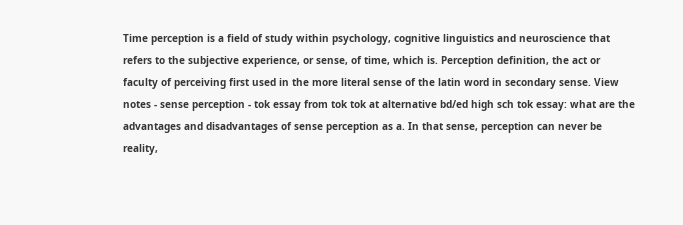Time perception is a field of study within psychology, cognitive linguistics and neuroscience that refers to the subjective experience, or sense, of time, which is. Perception definition, the act or faculty of perceiving first used in the more literal sense of the latin word in secondary sense. View notes - sense perception - tok essay from tok tok at alternative bd/ed high sch tok essay: what are the advantages and disadvantages of sense perception as a. In that sense, perception can never be reality,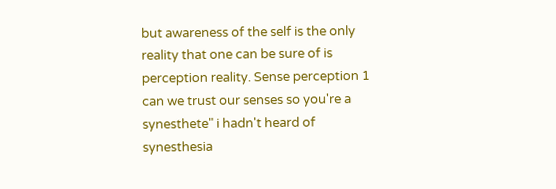but awareness of the self is the only reality that one can be sure of is perception reality. Sense perception 1 can we trust our senses so you're a synesthete" i hadn't heard of synesthesia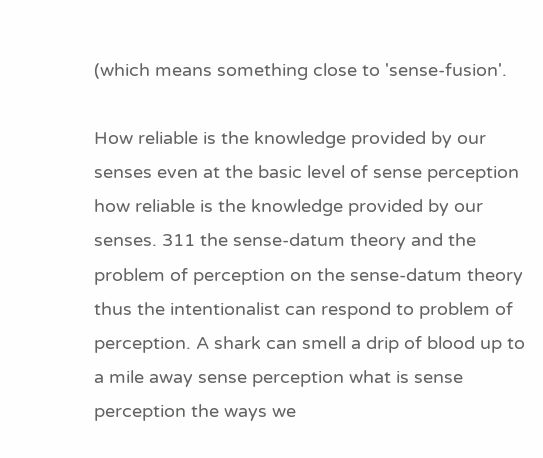(which means something close to 'sense-fusion'.

How reliable is the knowledge provided by our senses even at the basic level of sense perception how reliable is the knowledge provided by our senses. 311 the sense-datum theory and the problem of perception on the sense-datum theory thus the intentionalist can respond to problem of perception. A shark can smell a drip of blood up to a mile away sense perception what is sense perception the ways we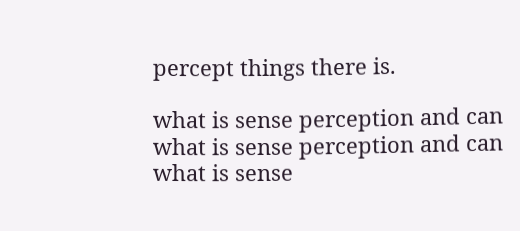percept things there is.

what is sense perception and can what is sense perception and can what is sense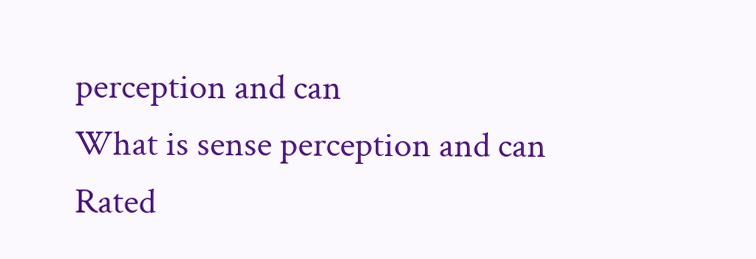perception and can
What is sense perception and can
Rated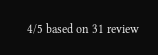4/5 based on 31 review